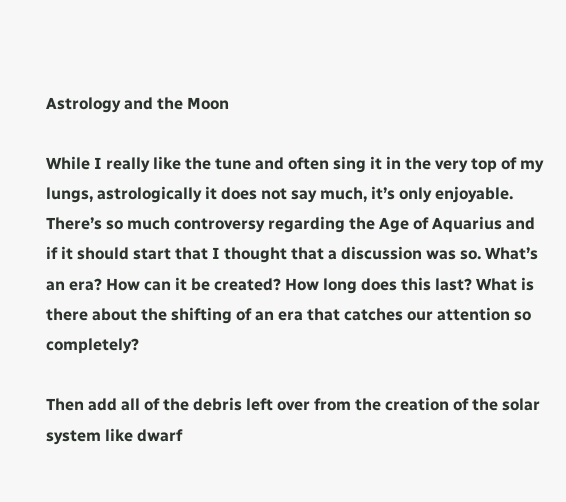Astrology and the Moon

While I really like the tune and often sing it in the very top of my lungs, astrologically it does not say much, it’s only enjoyable. There’s so much controversy regarding the Age of Aquarius and if it should start that I thought that a discussion was so. What’s an era? How can it be created? How long does this last? What is there about the shifting of an era that catches our attention so completely?

Then add all of the debris left over from the creation of the solar system like dwarf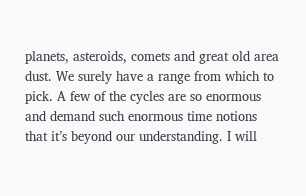planets, asteroids, comets and great old area dust. We surely have a range from which to pick. A few of the cycles are so enormous and demand such enormous time notions that it’s beyond our understanding. I will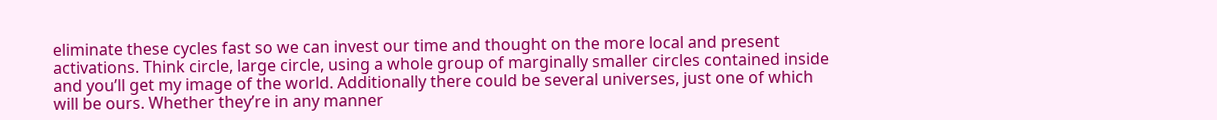eliminate these cycles fast so we can invest our time and thought on the more local and present activations. Think circle, large circle, using a whole group of marginally smaller circles contained inside and you’ll get my image of the world. Additionally there could be several universes, just one of which will be ours. Whether they’re in any manner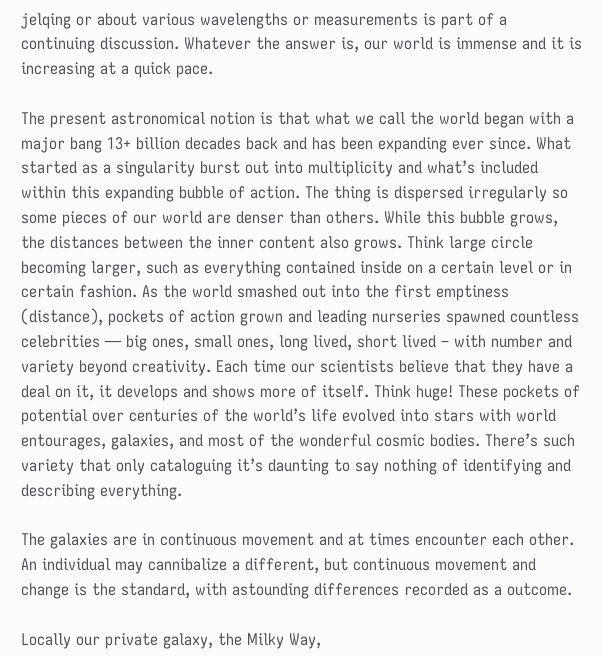jelqing or about various wavelengths or measurements is part of a continuing discussion. Whatever the answer is, our world is immense and it is increasing at a quick pace.

The present astronomical notion is that what we call the world began with a major bang 13+ billion decades back and has been expanding ever since. What started as a singularity burst out into multiplicity and what’s included within this expanding bubble of action. The thing is dispersed irregularly so some pieces of our world are denser than others. While this bubble grows, the distances between the inner content also grows. Think large circle becoming larger, such as everything contained inside on a certain level or in certain fashion. As the world smashed out into the first emptiness (distance), pockets of action grown and leading nurseries spawned countless celebrities — big ones, small ones, long lived, short lived – with number and variety beyond creativity. Each time our scientists believe that they have a deal on it, it develops and shows more of itself. Think huge! These pockets of potential over centuries of the world’s life evolved into stars with world entourages, galaxies, and most of the wonderful cosmic bodies. There’s such variety that only cataloguing it’s daunting to say nothing of identifying and describing everything.

The galaxies are in continuous movement and at times encounter each other. An individual may cannibalize a different, but continuous movement and change is the standard, with astounding differences recorded as a outcome.

Locally our private galaxy, the Milky Way,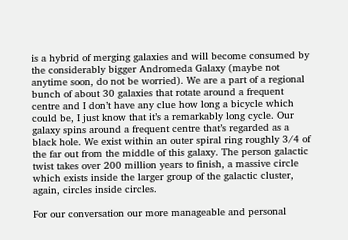is a hybrid of merging galaxies and will become consumed by the considerably bigger Andromeda Galaxy (maybe not anytime soon, do not be worried). We are a part of a regional bunch of about 30 galaxies that rotate around a frequent centre and I don’t have any clue how long a bicycle which could be, I just know that it’s a remarkably long cycle. Our galaxy spins around a frequent centre that’s regarded as a black hole. We exist within an outer spiral ring roughly 3/4 of the far out from the middle of this galaxy. The person galactic twist takes over 200 million years to finish, a massive circle which exists inside the larger group of the galactic cluster, again, circles inside circles.

For our conversation our more manageable and personal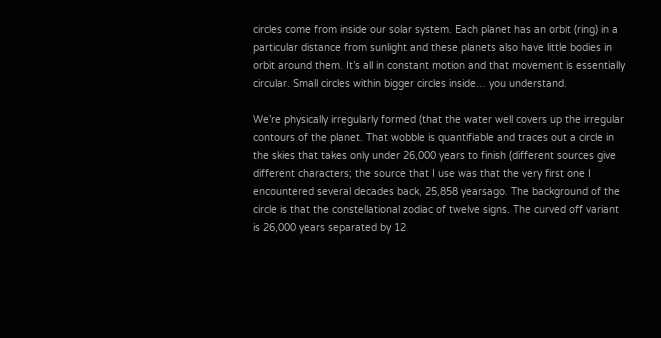circles come from inside our solar system. Each planet has an orbit (ring) in a particular distance from sunlight and these planets also have little bodies in orbit around them. It’s all in constant motion and that movement is essentially circular. Small circles within bigger circles inside… you understand.

We’re physically irregularly formed (that the water well covers up the irregular contours of the planet. That wobble is quantifiable and traces out a circle in the skies that takes only under 26,000 years to finish (different sources give different characters; the source that I use was that the very first one I encountered several decades back, 25,858 yearsago. The background of the circle is that the constellational zodiac of twelve signs. The curved off variant is 26,000 years separated by 12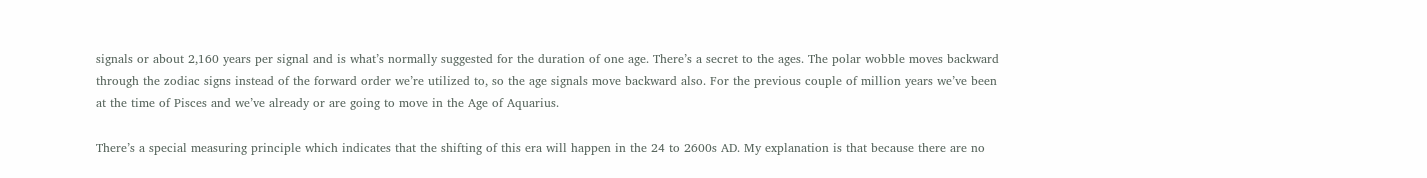signals or about 2,160 years per signal and is what’s normally suggested for the duration of one age. There’s a secret to the ages. The polar wobble moves backward through the zodiac signs instead of the forward order we’re utilized to, so the age signals move backward also. For the previous couple of million years we’ve been at the time of Pisces and we’ve already or are going to move in the Age of Aquarius.

There’s a special measuring principle which indicates that the shifting of this era will happen in the 24 to 2600s AD. My explanation is that because there are no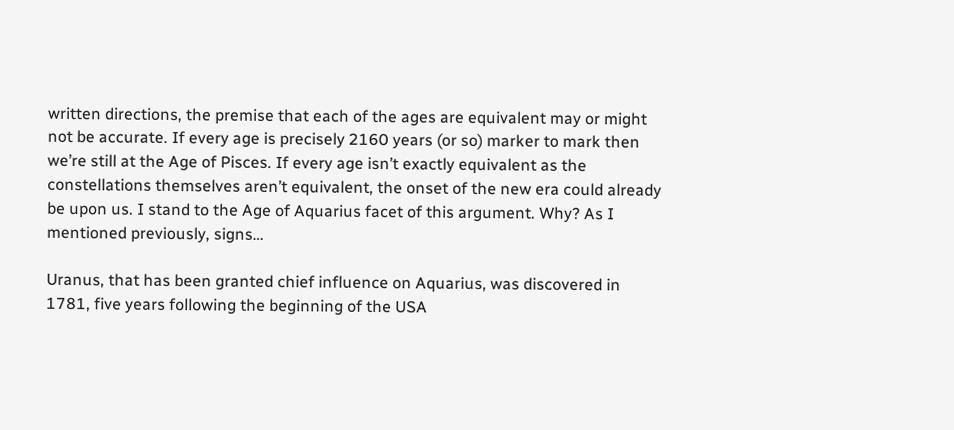written directions, the premise that each of the ages are equivalent may or might not be accurate. If every age is precisely 2160 years (or so) marker to mark then we’re still at the Age of Pisces. If every age isn’t exactly equivalent as the constellations themselves aren’t equivalent, the onset of the new era could already be upon us. I stand to the Age of Aquarius facet of this argument. Why? As I mentioned previously, signs…

Uranus, that has been granted chief influence on Aquarius, was discovered in 1781, five years following the beginning of the USA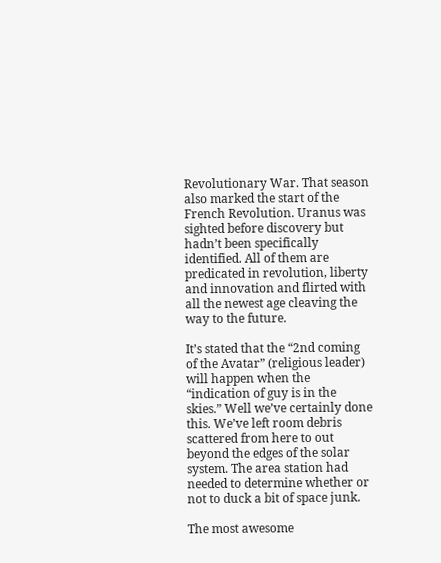Revolutionary War. That season also marked the start of the French Revolution. Uranus was sighted before discovery but hadn’t been specifically identified. All of them are predicated in revolution, liberty and innovation and flirted with all the newest age cleaving the way to the future.

It’s stated that the “2nd coming of the Avatar” (religious leader) will happen when the “indication of guy is in the skies.” Well we’ve certainly done this. We’ve left room debris scattered from here to out beyond the edges of the solar system. The area station had needed to determine whether or not to duck a bit of space junk.

The most awesome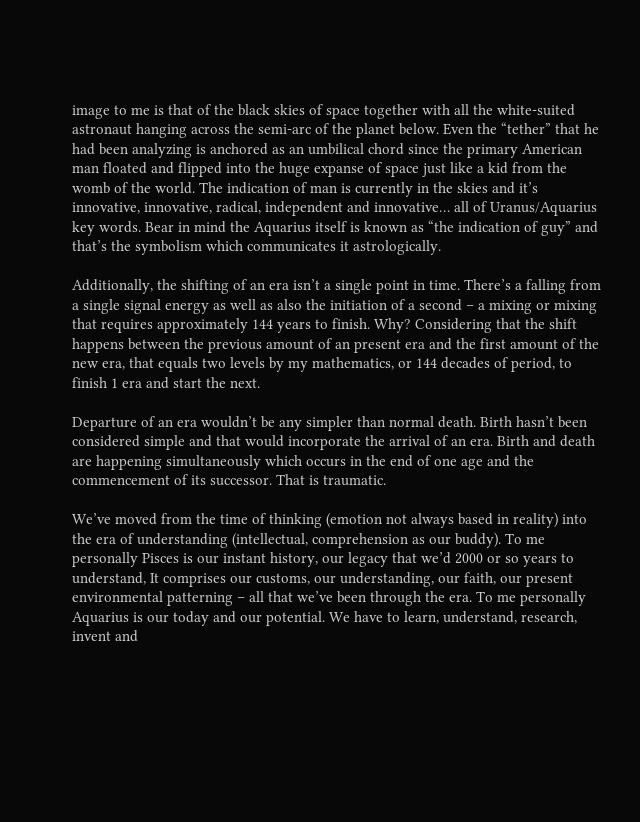image to me is that of the black skies of space together with all the white-suited astronaut hanging across the semi-arc of the planet below. Even the “tether” that he had been analyzing is anchored as an umbilical chord since the primary American man floated and flipped into the huge expanse of space just like a kid from the womb of the world. The indication of man is currently in the skies and it’s innovative, innovative, radical, independent and innovative… all of Uranus/Aquarius key words. Bear in mind the Aquarius itself is known as “the indication of guy” and that’s the symbolism which communicates it astrologically.

Additionally, the shifting of an era isn’t a single point in time. There’s a falling from a single signal energy as well as also the initiation of a second – a mixing or mixing that requires approximately 144 years to finish. Why? Considering that the shift happens between the previous amount of an present era and the first amount of the new era, that equals two levels by my mathematics, or 144 decades of period, to finish 1 era and start the next.

Departure of an era wouldn’t be any simpler than normal death. Birth hasn’t been considered simple and that would incorporate the arrival of an era. Birth and death are happening simultaneously which occurs in the end of one age and the commencement of its successor. That is traumatic.

We’ve moved from the time of thinking (emotion not always based in reality) into the era of understanding (intellectual, comprehension as our buddy). To me personally Pisces is our instant history, our legacy that we’d 2000 or so years to understand, It comprises our customs, our understanding, our faith, our present environmental patterning – all that we’ve been through the era. To me personally Aquarius is our today and our potential. We have to learn, understand, research, invent and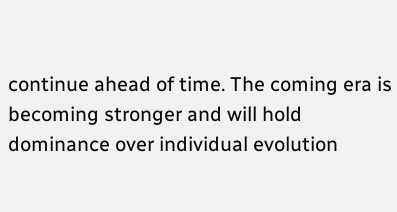continue ahead of time. The coming era is becoming stronger and will hold dominance over individual evolution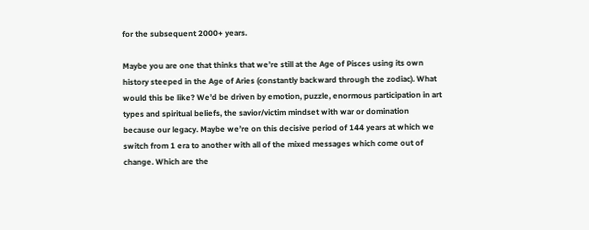for the subsequent 2000+ years.

Maybe you are one that thinks that we’re still at the Age of Pisces using its own history steeped in the Age of Aries (constantly backward through the zodiac). What would this be like? We’d be driven by emotion, puzzle, enormous participation in art types and spiritual beliefs, the savior/victim mindset with war or domination because our legacy. Maybe we’re on this decisive period of 144 years at which we switch from 1 era to another with all of the mixed messages which come out of change. Which are the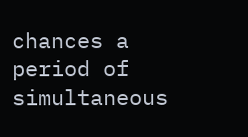chances a period of simultaneous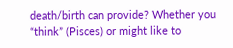death/birth can provide? Whether you “think” (Pisces) or might like to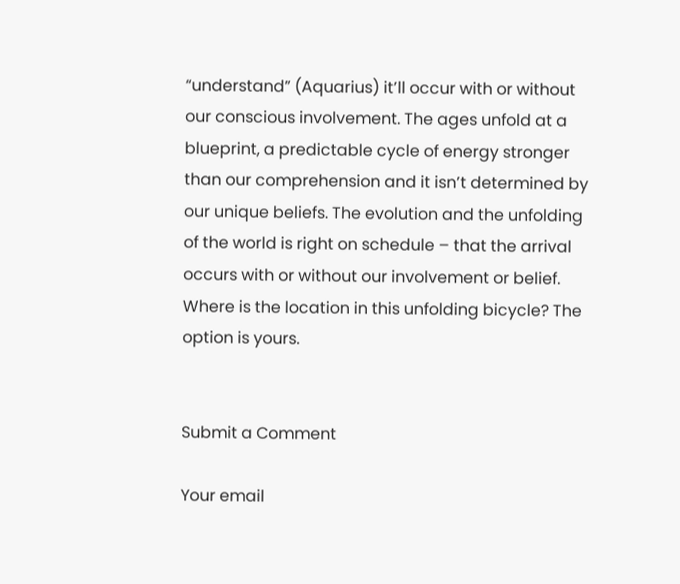“understand” (Aquarius) it’ll occur with or without our conscious involvement. The ages unfold at a blueprint, a predictable cycle of energy stronger than our comprehension and it isn’t determined by our unique beliefs. The evolution and the unfolding of the world is right on schedule – that the arrival occurs with or without our involvement or belief. Where is the location in this unfolding bicycle? The option is yours.


Submit a Comment

Your email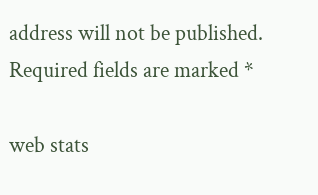address will not be published. Required fields are marked *

web stats